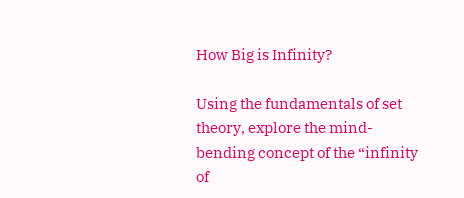How Big is Infinity?

Using the fundamentals of set theory, explore the mind-bending concept of the “infinity of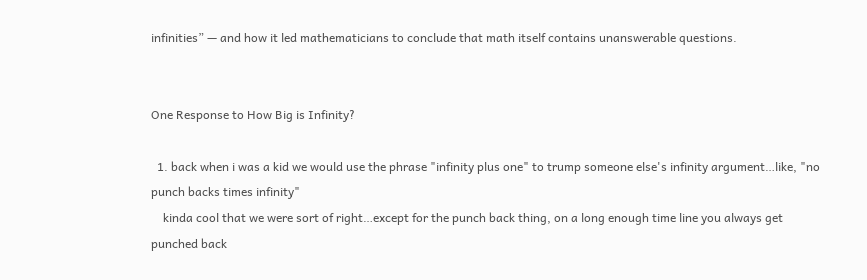infinities” — and how it led mathematicians to conclude that math itself contains unanswerable questions.


One Response to How Big is Infinity?

  1. back when i was a kid we would use the phrase "infinity plus one" to trump someone else's infinity argument…like, "no punch backs times infinity"
    kinda cool that we were sort of right…except for the punch back thing, on a long enough time line you always get punched back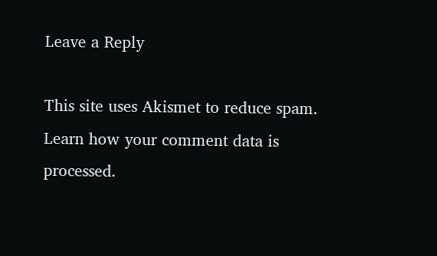Leave a Reply

This site uses Akismet to reduce spam. Learn how your comment data is processed.